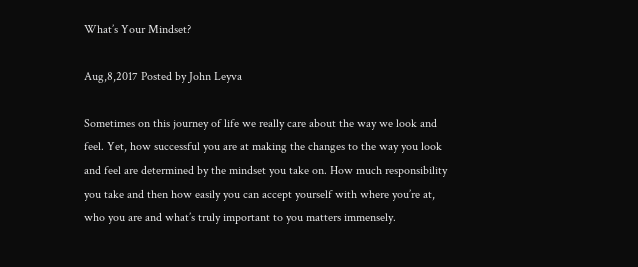What’s Your Mindset?

Aug,8,2017 Posted by John Leyva

Sometimes on this journey of life we really care about the way we look and feel. Yet, how successful you are at making the changes to the way you look and feel are determined by the mindset you take on. How much responsibility you take and then how easily you can accept yourself with where you’re at, who you are and what’s truly important to you matters immensely.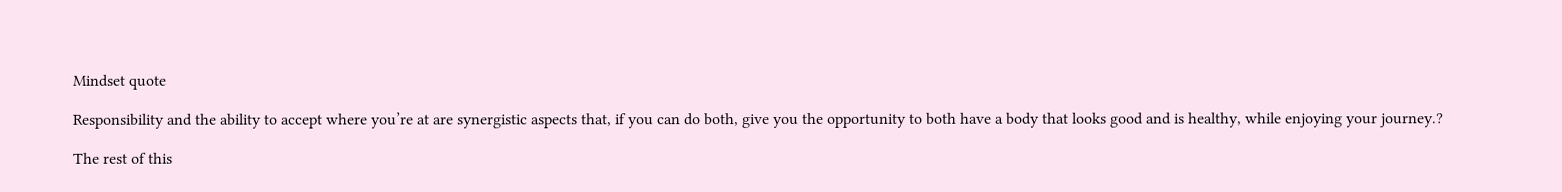Mindset quote

Responsibility and the ability to accept where you’re at are synergistic aspects that, if you can do both, give you the opportunity to both have a body that looks good and is healthy, while enjoying your journey.?

The rest of this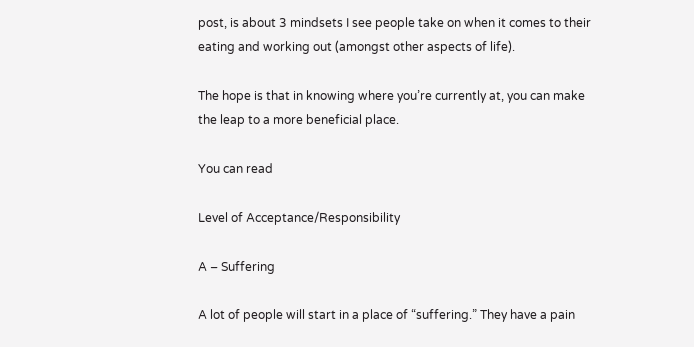post, is about 3 mindsets I see people take on when it comes to their eating and working out (amongst other aspects of life).

The hope is that in knowing where you’re currently at, you can make the leap to a more beneficial place.

You can read

Level of Acceptance/Responsibility

A – Suffering

A lot of people will start in a place of “suffering.” They have a pain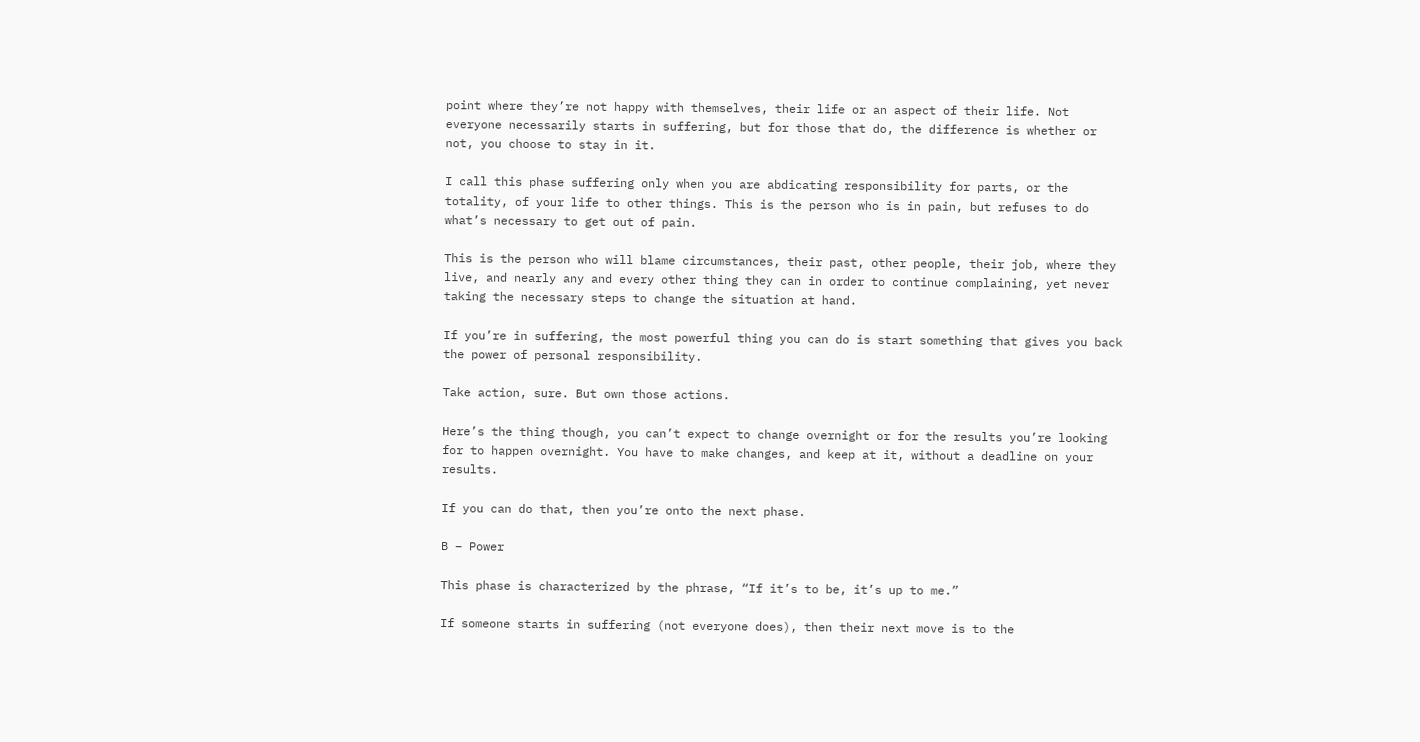point where they’re not happy with themselves, their life or an aspect of their life. Not everyone necessarily starts in suffering, but for those that do, the difference is whether or not, you choose to stay in it.

I call this phase suffering only when you are abdicating responsibility for parts, or the totality, of your life to other things. This is the person who is in pain, but refuses to do what’s necessary to get out of pain.

This is the person who will blame circumstances, their past, other people, their job, where they live, and nearly any and every other thing they can in order to continue complaining, yet never taking the necessary steps to change the situation at hand.

If you’re in suffering, the most powerful thing you can do is start something that gives you back the power of personal responsibility.

Take action, sure. But own those actions.

Here’s the thing though, you can’t expect to change overnight or for the results you’re looking for to happen overnight. You have to make changes, and keep at it, without a deadline on your results.

If you can do that, then you’re onto the next phase.

B – Power

This phase is characterized by the phrase, “If it’s to be, it’s up to me.”

If someone starts in suffering (not everyone does), then their next move is to the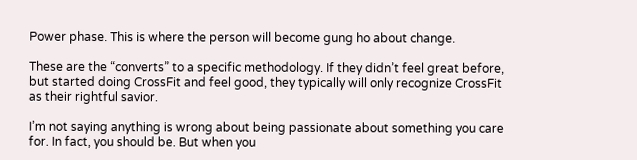Power phase. This is where the person will become gung ho about change.

These are the “converts” to a specific methodology. If they didn’t feel great before, but started doing CrossFit and feel good, they typically will only recognize CrossFit as their rightful savior.

I’m not saying anything is wrong about being passionate about something you care for. In fact, you should be. But when you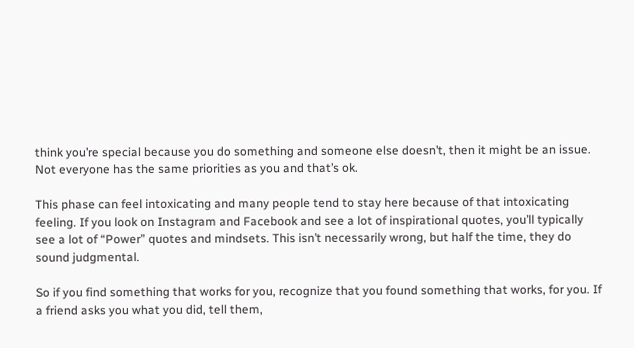think you’re special because you do something and someone else doesn’t, then it might be an issue. Not everyone has the same priorities as you and that’s ok.

This phase can feel intoxicating and many people tend to stay here because of that intoxicating feeling. If you look on Instagram and Facebook and see a lot of inspirational quotes, you’ll typically see a lot of “Power” quotes and mindsets. This isn’t necessarily wrong, but half the time, they do sound judgmental.

So if you find something that works for you, recognize that you found something that works, for you. If a friend asks you what you did, tell them,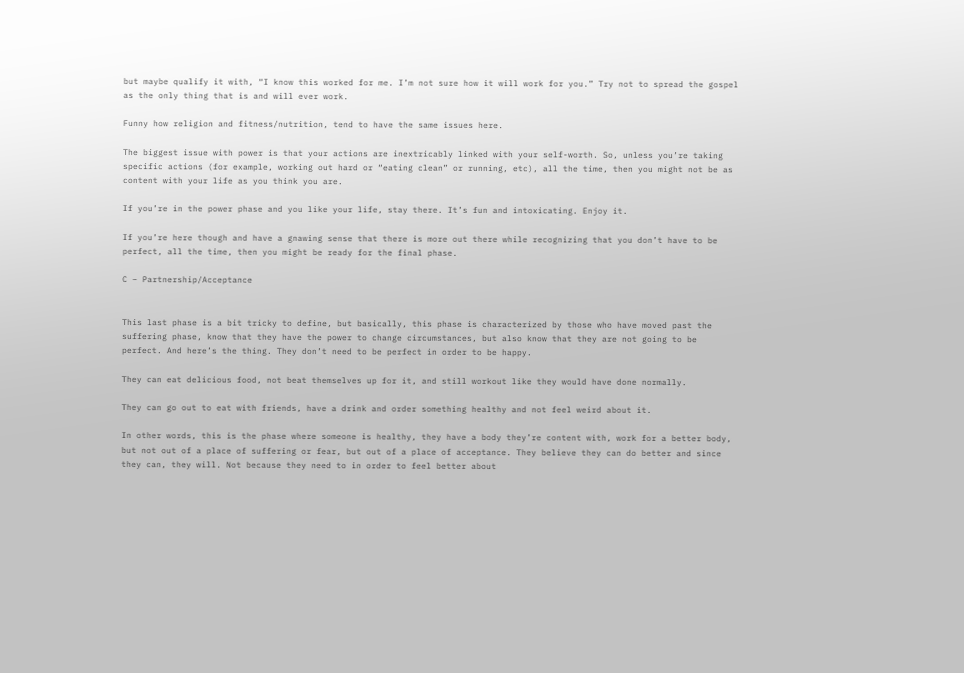but maybe qualify it with, “I know this worked for me. I’m not sure how it will work for you.” Try not to spread the gospel as the only thing that is and will ever work.

Funny how religion and fitness/nutrition, tend to have the same issues here.

The biggest issue with power is that your actions are inextricably linked with your self-worth. So, unless you’re taking specific actions (for example, working out hard or “eating clean” or running, etc), all the time, then you might not be as content with your life as you think you are.

If you’re in the power phase and you like your life, stay there. It’s fun and intoxicating. Enjoy it.

If you’re here though and have a gnawing sense that there is more out there while recognizing that you don’t have to be perfect, all the time, then you might be ready for the final phase.

C – Partnership/Acceptance


This last phase is a bit tricky to define, but basically, this phase is characterized by those who have moved past the suffering phase, know that they have the power to change circumstances, but also know that they are not going to be perfect. And here’s the thing. They don’t need to be perfect in order to be happy.

They can eat delicious food, not beat themselves up for it, and still workout like they would have done normally.

They can go out to eat with friends, have a drink and order something healthy and not feel weird about it.

In other words, this is the phase where someone is healthy, they have a body they’re content with, work for a better body, but not out of a place of suffering or fear, but out of a place of acceptance. They believe they can do better and since they can, they will. Not because they need to in order to feel better about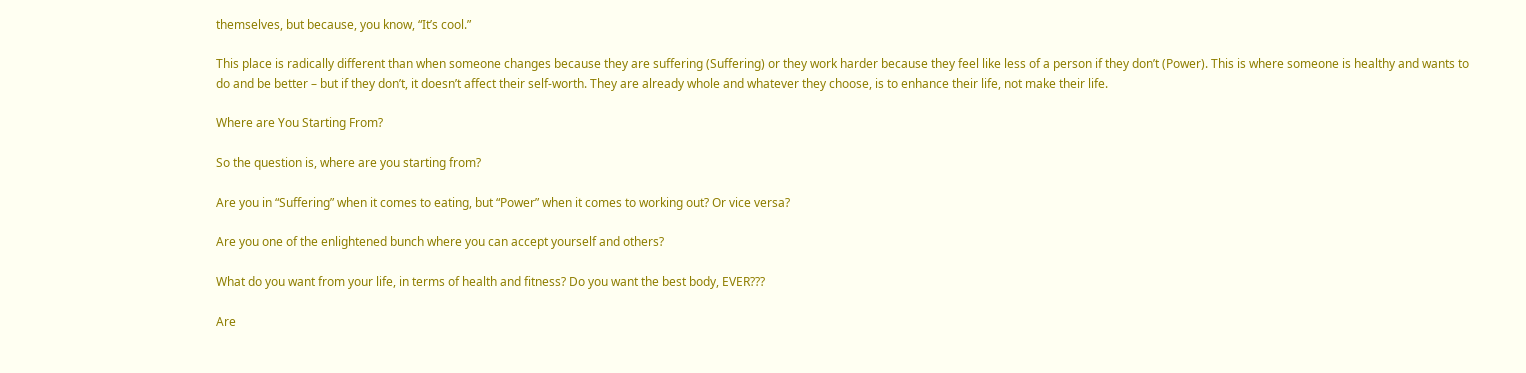themselves, but because, you know, “It’s cool.”

This place is radically different than when someone changes because they are suffering (Suffering) or they work harder because they feel like less of a person if they don’t (Power). This is where someone is healthy and wants to do and be better – but if they don’t, it doesn’t affect their self-worth. They are already whole and whatever they choose, is to enhance their life, not make their life.

Where are You Starting From?

So the question is, where are you starting from?

Are you in “Suffering” when it comes to eating, but “Power” when it comes to working out? Or vice versa?

Are you one of the enlightened bunch where you can accept yourself and others?

What do you want from your life, in terms of health and fitness? Do you want the best body, EVER???

Are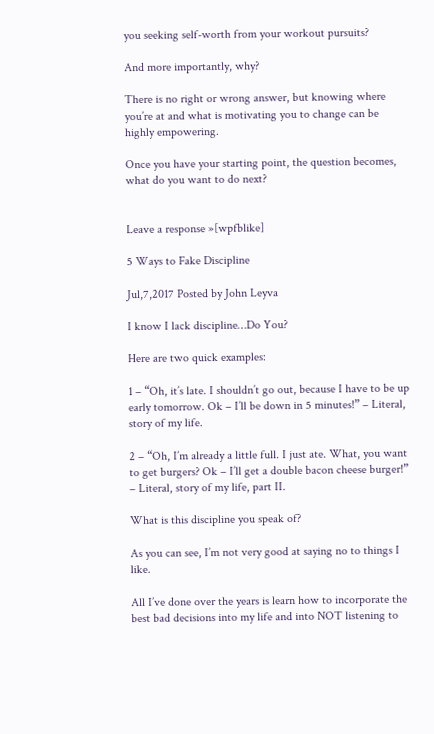you seeking self-worth from your workout pursuits?

And more importantly, why?

There is no right or wrong answer, but knowing where you’re at and what is motivating you to change can be highly empowering.

Once you have your starting point, the question becomes, what do you want to do next?


Leave a response »[wpfblike]

5 Ways to Fake Discipline

Jul,7,2017 Posted by John Leyva

I know I lack discipline…Do You?

Here are two quick examples:

1 – “Oh, it’s late. I shouldn’t go out, because I have to be up early tomorrow. Ok – I’ll be down in 5 minutes!” – Literal, story of my life.

2 – “Oh, I’m already a little full. I just ate. What, you want to get burgers? Ok – I’ll get a double bacon cheese burger!” – Literal, story of my life, part II.

What is this discipline you speak of?

As you can see, I’m not very good at saying no to things I like.

All I’ve done over the years is learn how to incorporate the best bad decisions into my life and into NOT listening to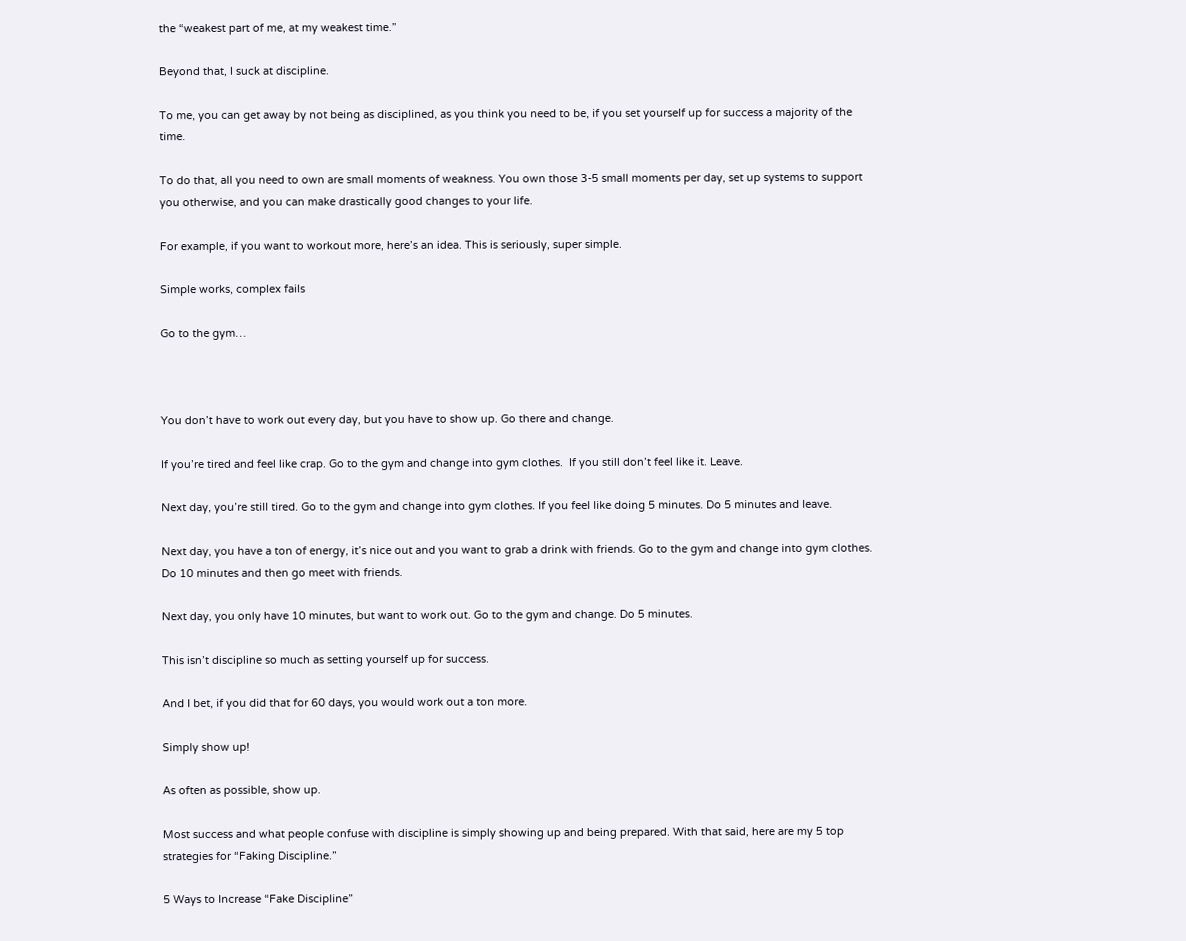the “weakest part of me, at my weakest time.”

Beyond that, I suck at discipline.

To me, you can get away by not being as disciplined, as you think you need to be, if you set yourself up for success a majority of the time.

To do that, all you need to own are small moments of weakness. You own those 3-5 small moments per day, set up systems to support you otherwise, and you can make drastically good changes to your life.

For example, if you want to workout more, here’s an idea. This is seriously, super simple.

Simple works, complex fails

Go to the gym…



You don’t have to work out every day, but you have to show up. Go there and change.

If you’re tired and feel like crap. Go to the gym and change into gym clothes.  If you still don’t feel like it. Leave.

Next day, you’re still tired. Go to the gym and change into gym clothes. If you feel like doing 5 minutes. Do 5 minutes and leave.

Next day, you have a ton of energy, it’s nice out and you want to grab a drink with friends. Go to the gym and change into gym clothes. Do 10 minutes and then go meet with friends.

Next day, you only have 10 minutes, but want to work out. Go to the gym and change. Do 5 minutes.

This isn’t discipline so much as setting yourself up for success.

And I bet, if you did that for 60 days, you would work out a ton more.

Simply show up!

As often as possible, show up.

Most success and what people confuse with discipline is simply showing up and being prepared. With that said, here are my 5 top strategies for “Faking Discipline.”

5 Ways to Increase “Fake Discipline”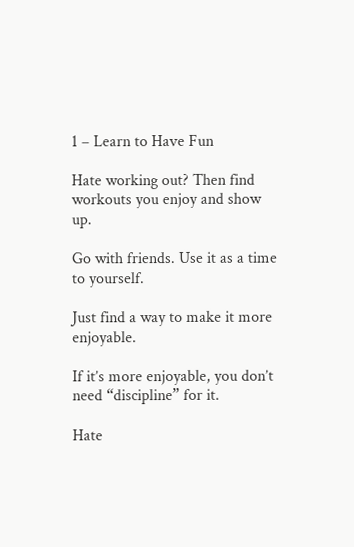1 – Learn to Have Fun

Hate working out? Then find workouts you enjoy and show up.

Go with friends. Use it as a time to yourself.

Just find a way to make it more enjoyable.

If it’s more enjoyable, you don’t need “discipline” for it.

Hate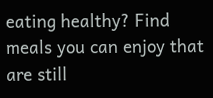eating healthy? Find meals you can enjoy that are still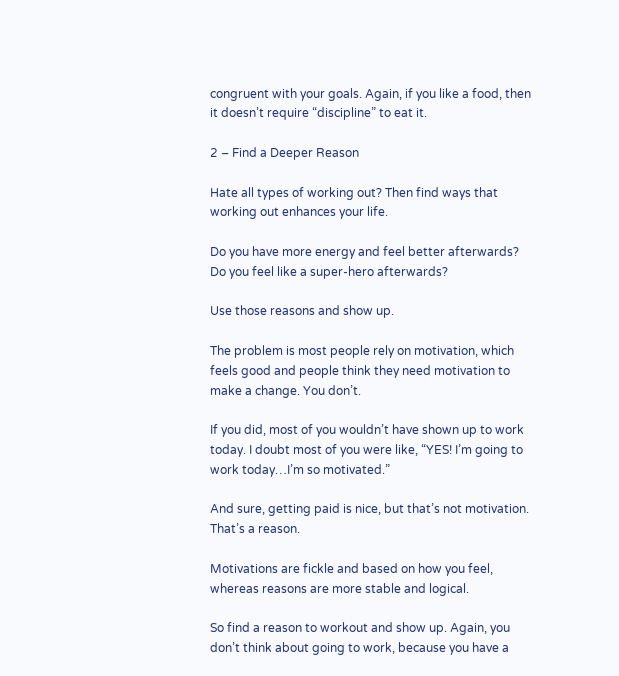congruent with your goals. Again, if you like a food, then it doesn’t require “discipline” to eat it.

2 – Find a Deeper Reason

Hate all types of working out? Then find ways that working out enhances your life.

Do you have more energy and feel better afterwards? Do you feel like a super-hero afterwards?

Use those reasons and show up.

The problem is most people rely on motivation, which feels good and people think they need motivation to make a change. You don’t.

If you did, most of you wouldn’t have shown up to work today. I doubt most of you were like, “YES! I’m going to work today…I’m so motivated.”

And sure, getting paid is nice, but that’s not motivation. That’s a reason.

Motivations are fickle and based on how you feel, whereas reasons are more stable and logical.

So find a reason to workout and show up. Again, you don’t think about going to work, because you have a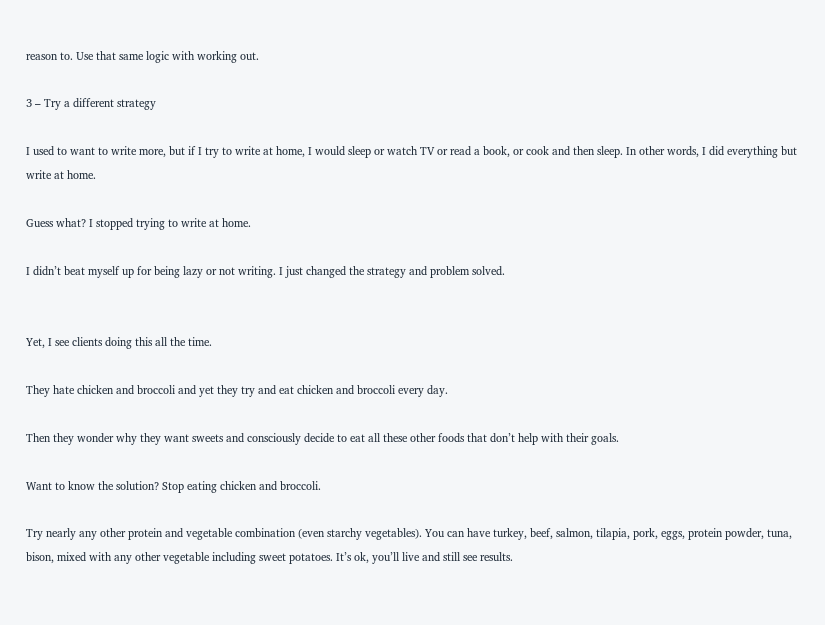reason to. Use that same logic with working out.

3 – Try a different strategy

I used to want to write more, but if I try to write at home, I would sleep or watch TV or read a book, or cook and then sleep. In other words, I did everything but write at home.

Guess what? I stopped trying to write at home.

I didn’t beat myself up for being lazy or not writing. I just changed the strategy and problem solved.


Yet, I see clients doing this all the time.

They hate chicken and broccoli and yet they try and eat chicken and broccoli every day.

Then they wonder why they want sweets and consciously decide to eat all these other foods that don’t help with their goals.

Want to know the solution? Stop eating chicken and broccoli.

Try nearly any other protein and vegetable combination (even starchy vegetables). You can have turkey, beef, salmon, tilapia, pork, eggs, protein powder, tuna, bison, mixed with any other vegetable including sweet potatoes. It’s ok, you’ll live and still see results.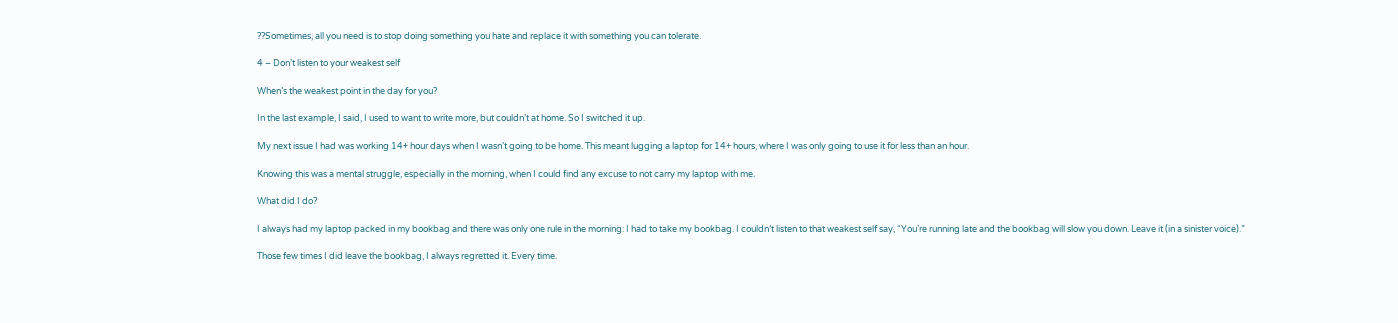??Sometimes, all you need is to stop doing something you hate and replace it with something you can tolerate.

4 – Don’t listen to your weakest self

When’s the weakest point in the day for you?

In the last example, I said, I used to want to write more, but couldn’t at home. So I switched it up.

My next issue I had was working 14+ hour days when I wasn’t going to be home. This meant lugging a laptop for 14+ hours, where I was only going to use it for less than an hour.

Knowing this was a mental struggle, especially in the morning, when I could find any excuse to not carry my laptop with me.

What did I do?

I always had my laptop packed in my bookbag and there was only one rule in the morning: I had to take my bookbag. I couldn’t listen to that weakest self say, “You’re running late and the bookbag will slow you down. Leave it (in a sinister voice).”

Those few times I did leave the bookbag, I always regretted it. Every time.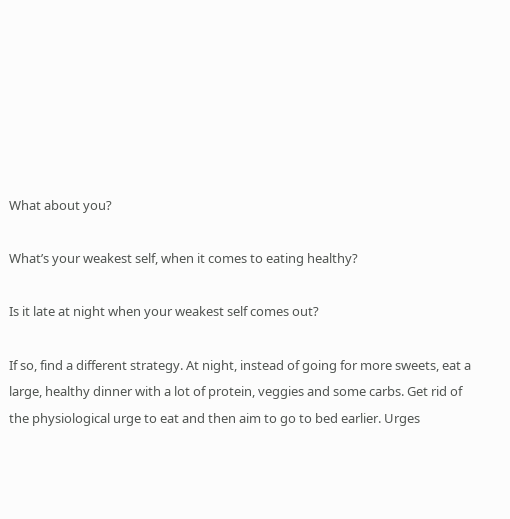What about you?

What’s your weakest self, when it comes to eating healthy?

Is it late at night when your weakest self comes out?

If so, find a different strategy. At night, instead of going for more sweets, eat a large, healthy dinner with a lot of protein, veggies and some carbs. Get rid of the physiological urge to eat and then aim to go to bed earlier. Urges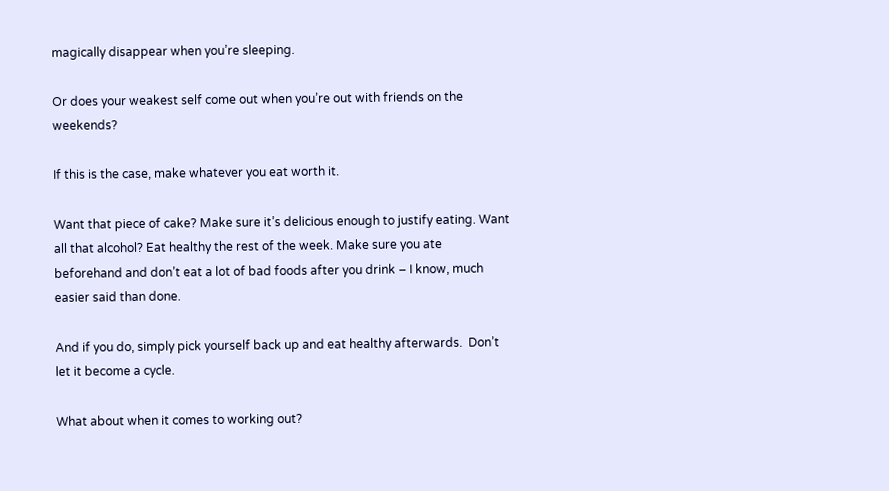magically disappear when you’re sleeping.

Or does your weakest self come out when you’re out with friends on the weekends?

If this is the case, make whatever you eat worth it.

Want that piece of cake? Make sure it’s delicious enough to justify eating. Want all that alcohol? Eat healthy the rest of the week. Make sure you ate beforehand and don’t eat a lot of bad foods after you drink – I know, much easier said than done.

And if you do, simply pick yourself back up and eat healthy afterwards.  Don’t let it become a cycle.

What about when it comes to working out?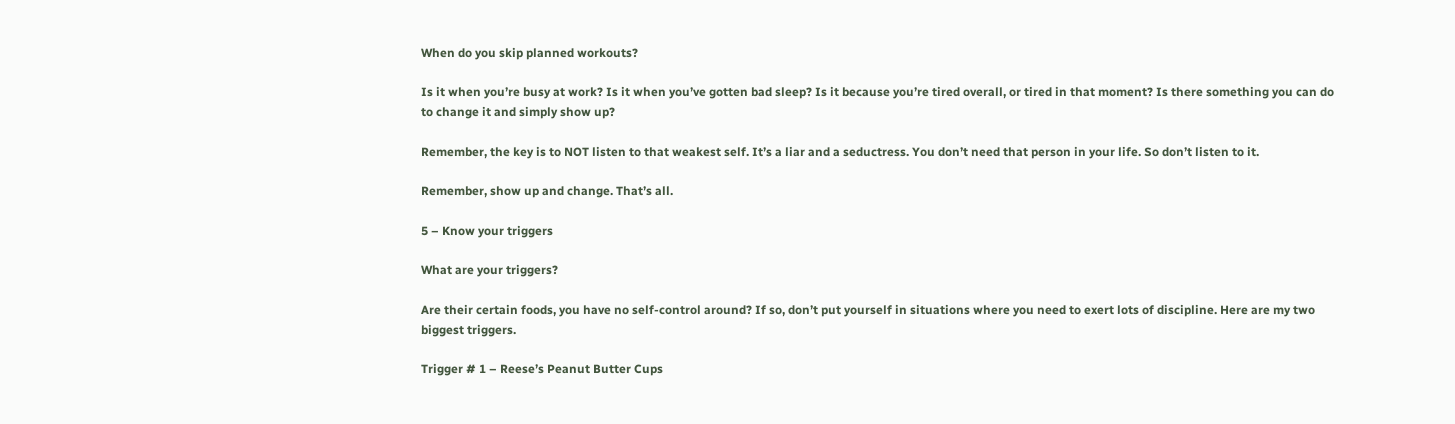When do you skip planned workouts?

Is it when you’re busy at work? Is it when you’ve gotten bad sleep? Is it because you’re tired overall, or tired in that moment? Is there something you can do to change it and simply show up?

Remember, the key is to NOT listen to that weakest self. It’s a liar and a seductress. You don’t need that person in your life. So don’t listen to it.

Remember, show up and change. That’s all.

5 – Know your triggers

What are your triggers?

Are their certain foods, you have no self-control around? If so, don’t put yourself in situations where you need to exert lots of discipline. Here are my two biggest triggers.

Trigger # 1 – Reese’s Peanut Butter Cups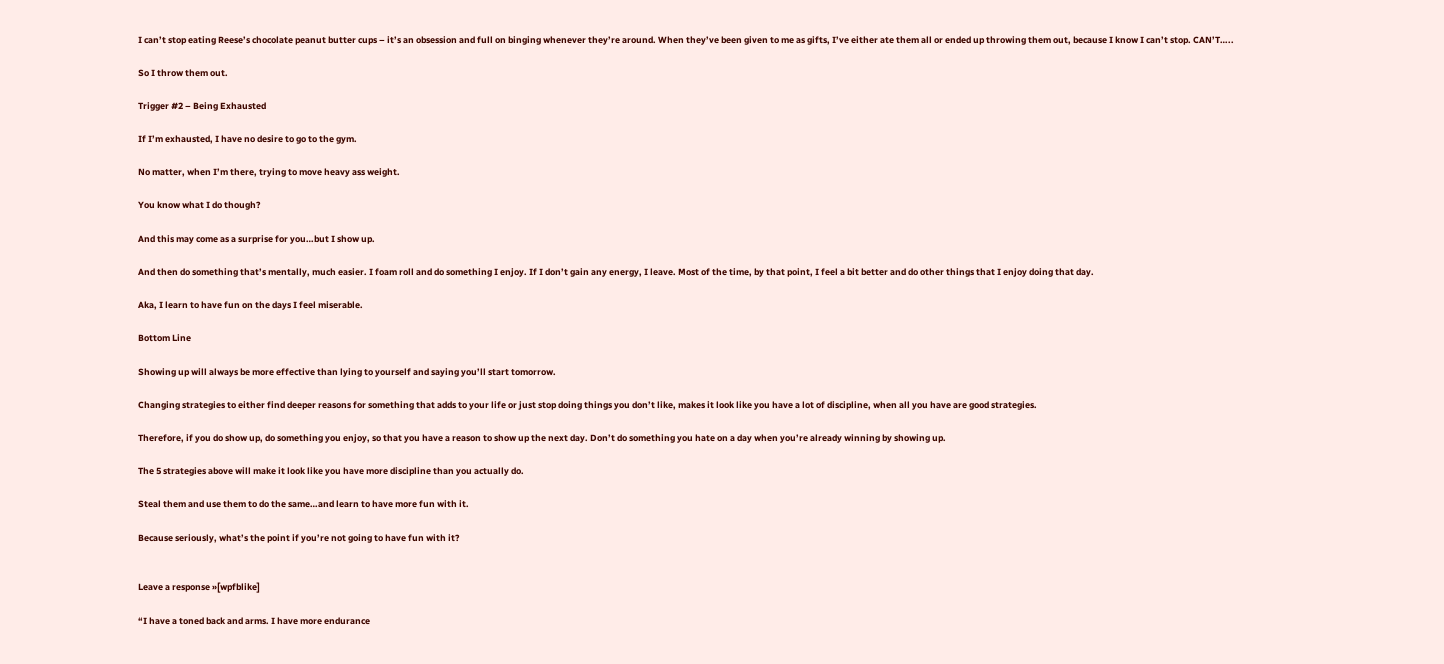I can’t stop eating Reese’s chocolate peanut butter cups – it’s an obsession and full on binging whenever they’re around. When they’ve been given to me as gifts, I’ve either ate them all or ended up throwing them out, because I know I can’t stop. CAN’T…..

So I throw them out.

Trigger #2 – Being Exhausted

If I’m exhausted, I have no desire to go to the gym.

No matter, when I’m there, trying to move heavy ass weight.

You know what I do though?

And this may come as a surprise for you…but I show up.

And then do something that’s mentally, much easier. I foam roll and do something I enjoy. If I don’t gain any energy, I leave. Most of the time, by that point, I feel a bit better and do other things that I enjoy doing that day.

Aka, I learn to have fun on the days I feel miserable.

Bottom Line

Showing up will always be more effective than lying to yourself and saying you’ll start tomorrow.

Changing strategies to either find deeper reasons for something that adds to your life or just stop doing things you don’t like, makes it look like you have a lot of discipline, when all you have are good strategies.

Therefore, if you do show up, do something you enjoy, so that you have a reason to show up the next day. Don’t do something you hate on a day when you’re already winning by showing up.

The 5 strategies above will make it look like you have more discipline than you actually do.

Steal them and use them to do the same…and learn to have more fun with it.

Because seriously, what’s the point if you’re not going to have fun with it?


Leave a response »[wpfblike]

“I have a toned back and arms. I have more endurance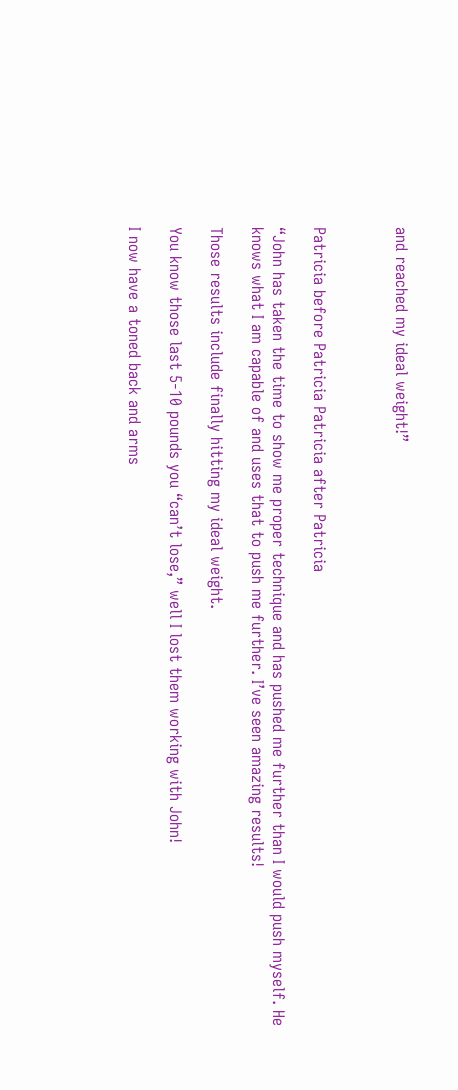and reached my ideal weight!”



Patricia before Patricia Patricia after Patricia

“John has taken the time to show me proper technique and has pushed me further than I would push myself. He knows what I am capable of and uses that to push me further. I’ve seen amazing results!

Those results include finally hitting my ideal weight.

You know those last 5-10 pounds you “can’t lose,” well I lost them working with John!

I now have a toned back and arms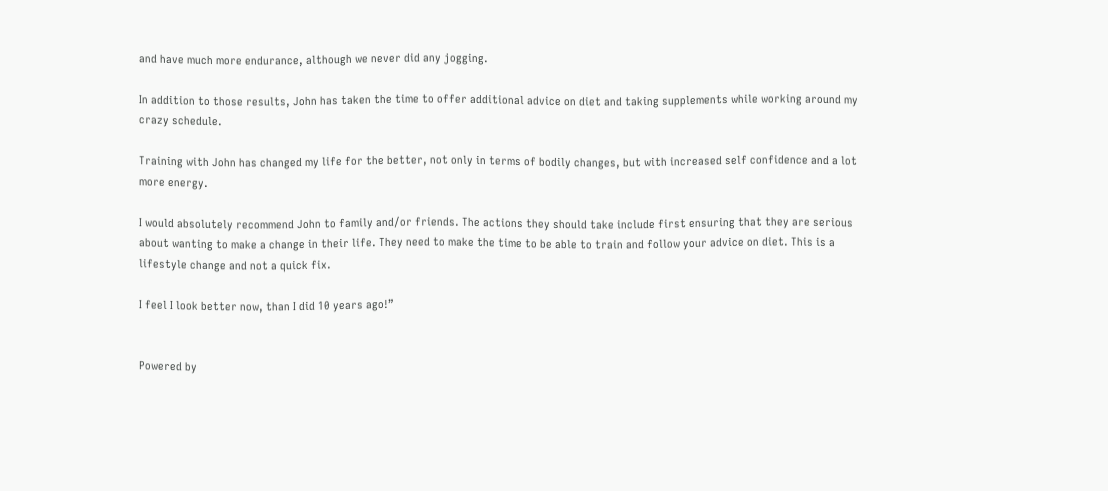and have much more endurance, although we never did any jogging.

In addition to those results, John has taken the time to offer additional advice on diet and taking supplements while working around my crazy schedule.

Training with John has changed my life for the better, not only in terms of bodily changes, but with increased self confidence and a lot more energy.

I would absolutely recommend John to family and/or friends. The actions they should take include first ensuring that they are serious about wanting to make a change in their life. They need to make the time to be able to train and follow your advice on diet. This is a lifestyle change and not a quick fix.

I feel I look better now, than I did 10 years ago!”


Powered by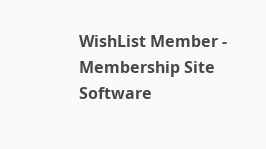WishList Member - Membership Site Software